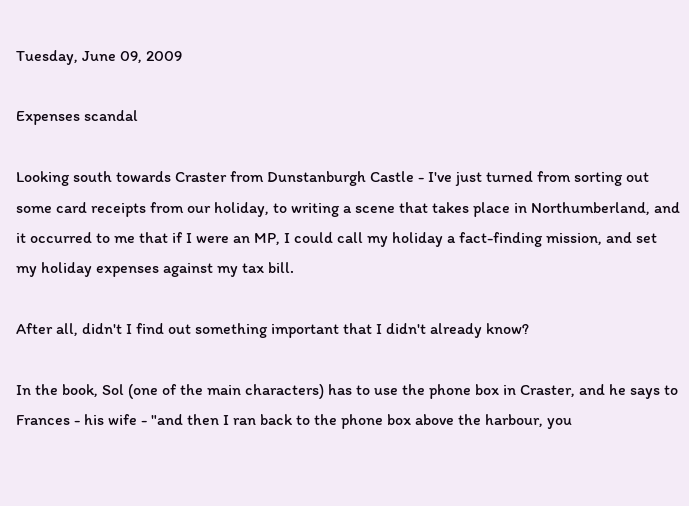Tuesday, June 09, 2009

Expenses scandal

Looking south towards Craster from Dunstanburgh Castle - I've just turned from sorting out some card receipts from our holiday, to writing a scene that takes place in Northumberland, and it occurred to me that if I were an MP, I could call my holiday a fact-finding mission, and set my holiday expenses against my tax bill.

After all, didn't I find out something important that I didn't already know?

In the book, Sol (one of the main characters) has to use the phone box in Craster, and he says to Frances - his wife - "and then I ran back to the phone box above the harbour, you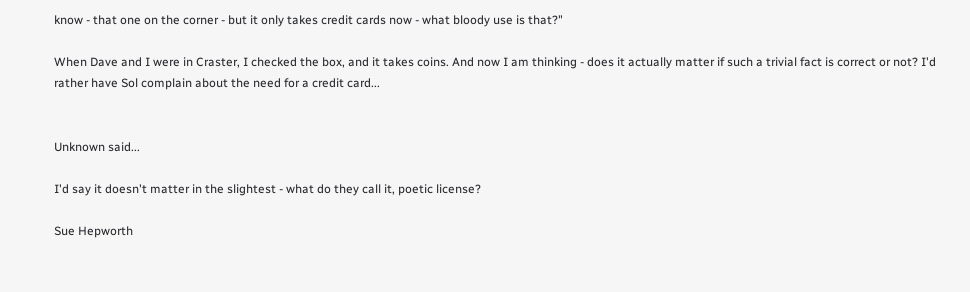know - that one on the corner - but it only takes credit cards now - what bloody use is that?"

When Dave and I were in Craster, I checked the box, and it takes coins. And now I am thinking - does it actually matter if such a trivial fact is correct or not? I'd rather have Sol complain about the need for a credit card...


Unknown said...

I'd say it doesn't matter in the slightest - what do they call it, poetic license?

Sue Hepworth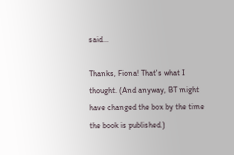said...

Thanks, Fiona! That's what I thought. (And anyway, BT might have changed the box by the time the book is published.)